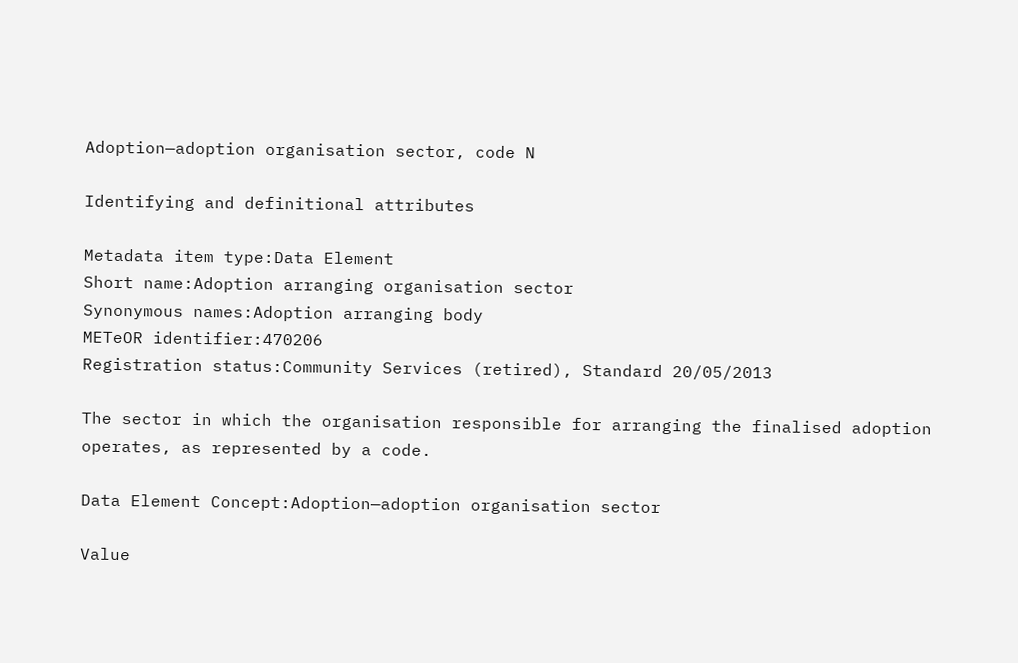Adoption—adoption organisation sector, code N

Identifying and definitional attributes

Metadata item type:Data Element
Short name:Adoption arranging organisation sector
Synonymous names:Adoption arranging body
METeOR identifier:470206
Registration status:Community Services (retired), Standard 20/05/2013

The sector in which the organisation responsible for arranging the finalised adoption operates, as represented by a code.

Data Element Concept:Adoption—adoption organisation sector

Value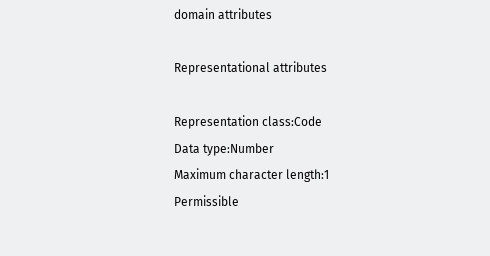domain attributes

Representational attributes

Representation class:Code
Data type:Number
Maximum character length:1
Permissible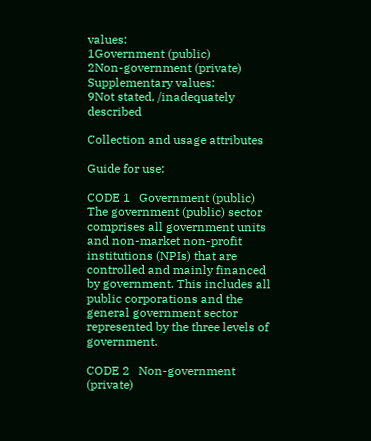values:
1Government (public)
2Non-government (private)
Supplementary values:
9Not stated, /inadequately described

Collection and usage attributes

Guide for use:

CODE 1   Government (public)
The government (public) sector comprises all government units and non-market non-profit institutions (NPIs) that are controlled and mainly financed by government. This includes all public corporations and the general government sector represented by the three levels of government.

CODE 2   Non-government (private)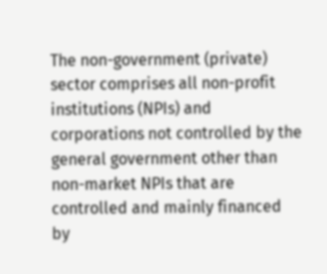The non-government (private) sector comprises all non-profit institutions (NPIs) and corporations not controlled by the general government other than non-market NPIs that are controlled and mainly financed by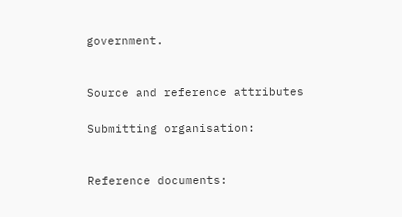government.


Source and reference attributes

Submitting organisation:


Reference documents: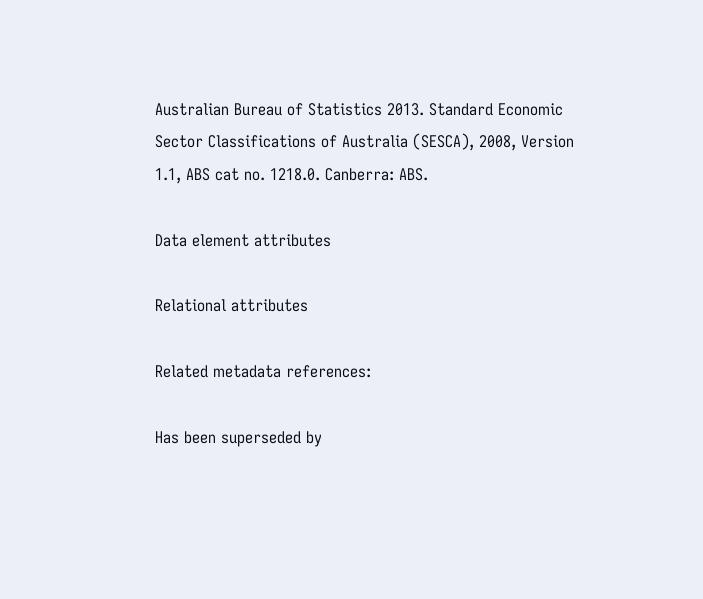Australian Bureau of Statistics 2013. Standard Economic Sector Classifications of Australia (SESCA), 2008, Version 1.1, ABS cat no. 1218.0. Canberra: ABS.

Data element attributes

Relational attributes

Related metadata references:

Has been superseded by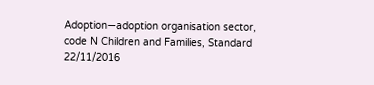Adoption—adoption organisation sector, code N Children and Families, Standard 22/11/2016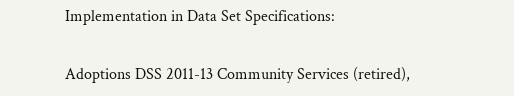Implementation in Data Set Specifications:

Adoptions DSS 2011-13 Community Services (retired),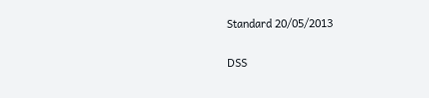Standard 20/05/2013

DSS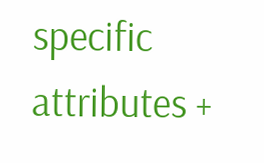specific attributes +